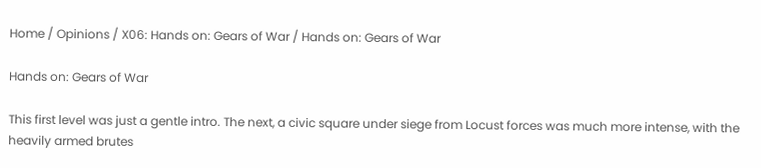Home / Opinions / X06: Hands on: Gears of War / Hands on: Gears of War

Hands on: Gears of War

This first level was just a gentle intro. The next, a civic square under siege from Locust forces was much more intense, with the heavily armed brutes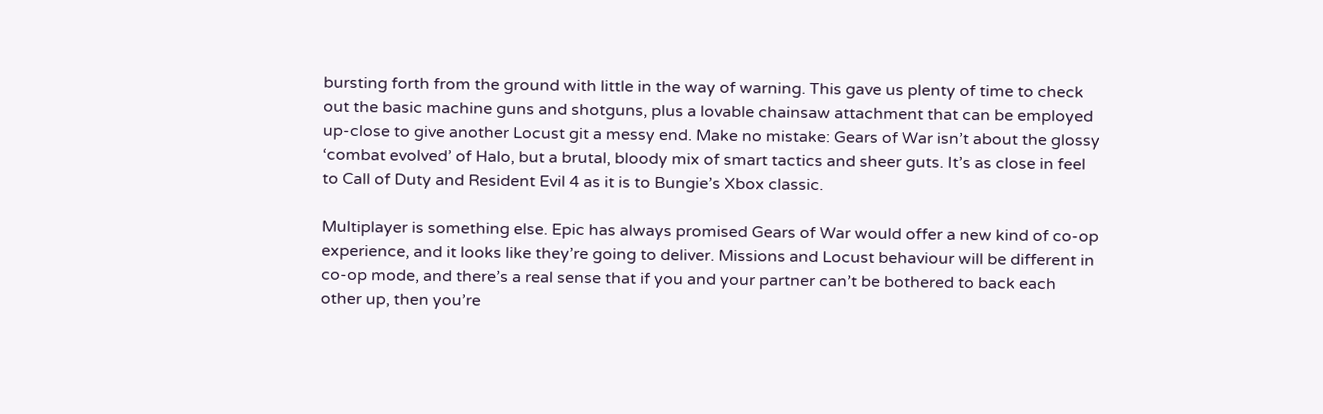bursting forth from the ground with little in the way of warning. This gave us plenty of time to check out the basic machine guns and shotguns, plus a lovable chainsaw attachment that can be employed up-close to give another Locust git a messy end. Make no mistake: Gears of War isn’t about the glossy ‘combat evolved’ of Halo, but a brutal, bloody mix of smart tactics and sheer guts. It’s as close in feel to Call of Duty and Resident Evil 4 as it is to Bungie’s Xbox classic.

Multiplayer is something else. Epic has always promised Gears of War would offer a new kind of co-op experience, and it looks like they’re going to deliver. Missions and Locust behaviour will be different in co-op mode, and there’s a real sense that if you and your partner can’t be bothered to back each other up, then you’re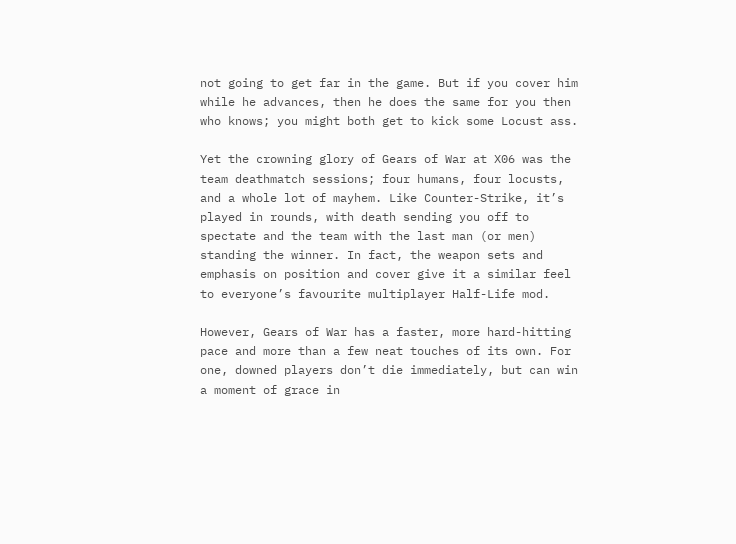not going to get far in the game. But if you cover him while he advances, then he does the same for you then who knows; you might both get to kick some Locust ass.

Yet the crowning glory of Gears of War at X06 was the team deathmatch sessions; four humans, four locusts, and a whole lot of mayhem. Like Counter-Strike, it’s played in rounds, with death sending you off to spectate and the team with the last man (or men) standing the winner. In fact, the weapon sets and emphasis on position and cover give it a similar feel to everyone’s favourite multiplayer Half-Life mod.

However, Gears of War has a faster, more hard-hitting pace and more than a few neat touches of its own. For one, downed players don’t die immediately, but can win a moment of grace in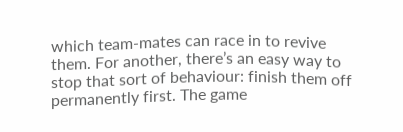which team-mates can race in to revive them. For another, there’s an easy way to stop that sort of behaviour: finish them off permanently first. The game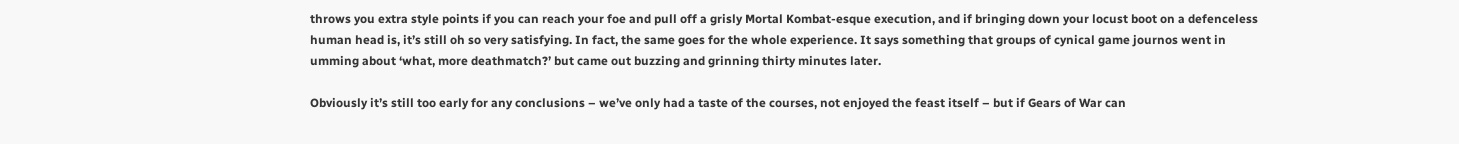throws you extra style points if you can reach your foe and pull off a grisly Mortal Kombat-esque execution, and if bringing down your locust boot on a defenceless human head is, it’s still oh so very satisfying. In fact, the same goes for the whole experience. It says something that groups of cynical game journos went in umming about ‘what, more deathmatch?’ but came out buzzing and grinning thirty minutes later.

Obviously it’s still too early for any conclusions – we’ve only had a taste of the courses, not enjoyed the feast itself – but if Gears of War can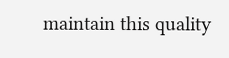maintain this quality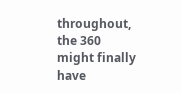throughout, the 360 might finally have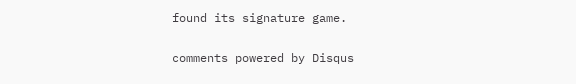found its signature game.

comments powered by Disqus